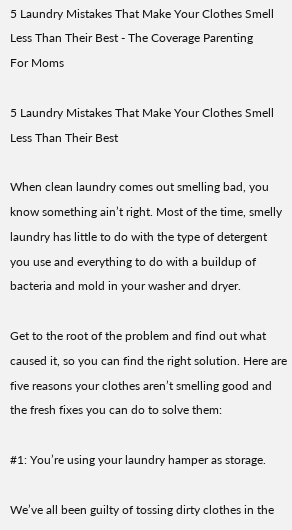5 Laundry Mistakes That Make Your Clothes Smell Less Than Their Best - The Coverage Parenting
For Moms

5 Laundry Mistakes That Make Your Clothes Smell Less Than Their Best

When clean laundry comes out smelling bad, you know something ain’t right. Most of the time, smelly laundry has little to do with the type of detergent you use and everything to do with a buildup of bacteria and mold in your washer and dryer.

Get to the root of the problem and find out what caused it, so you can find the right solution. Here are five reasons your clothes aren’t smelling good and the fresh fixes you can do to solve them:

#1: You’re using your laundry hamper as storage.

We’ve all been guilty of tossing dirty clothes in the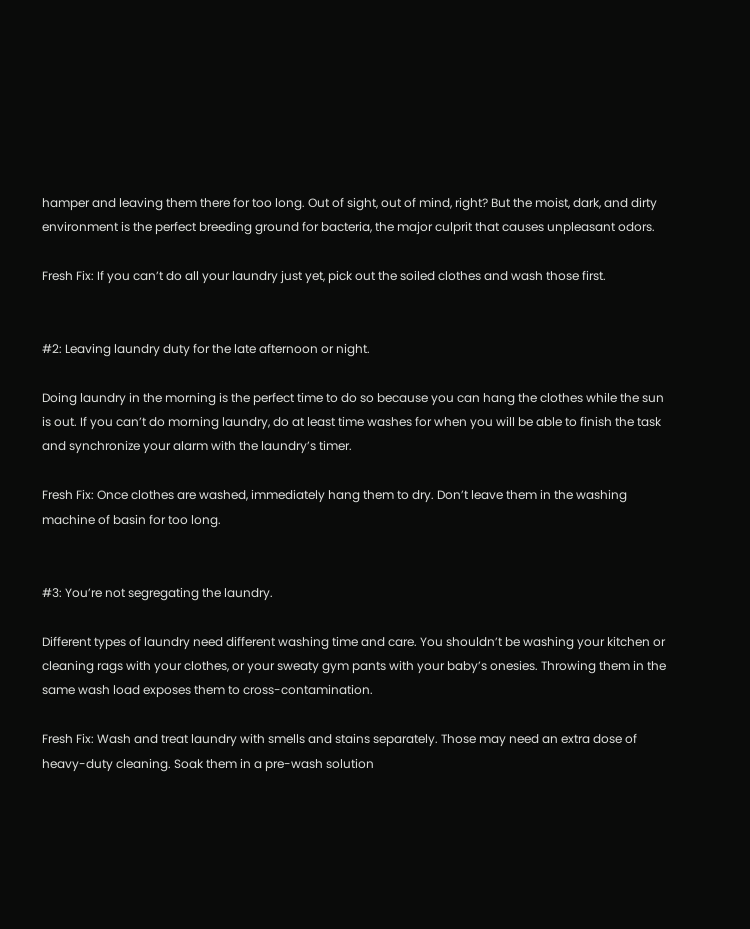hamper and leaving them there for too long. Out of sight, out of mind, right? But the moist, dark, and dirty environment is the perfect breeding ground for bacteria, the major culprit that causes unpleasant odors.

Fresh Fix: If you can’t do all your laundry just yet, pick out the soiled clothes and wash those first.


#2: Leaving laundry duty for the late afternoon or night.

Doing laundry in the morning is the perfect time to do so because you can hang the clothes while the sun is out. If you can’t do morning laundry, do at least time washes for when you will be able to finish the task and synchronize your alarm with the laundry’s timer.

Fresh Fix: Once clothes are washed, immediately hang them to dry. Don’t leave them in the washing machine of basin for too long.


#3: You’re not segregating the laundry.

Different types of laundry need different washing time and care. You shouldn’t be washing your kitchen or cleaning rags with your clothes, or your sweaty gym pants with your baby’s onesies. Throwing them in the same wash load exposes them to cross-contamination.

Fresh Fix: Wash and treat laundry with smells and stains separately. Those may need an extra dose of heavy-duty cleaning. Soak them in a pre-wash solution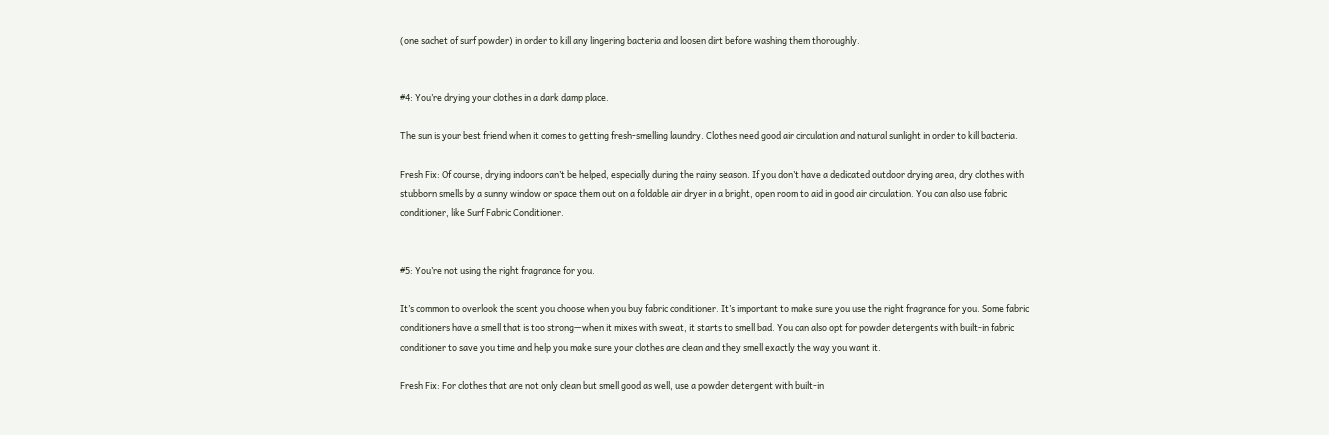(one sachet of surf powder) in order to kill any lingering bacteria and loosen dirt before washing them thoroughly.


#4: You’re drying your clothes in a dark damp place.

The sun is your best friend when it comes to getting fresh-smelling laundry. Clothes need good air circulation and natural sunlight in order to kill bacteria.

Fresh Fix: Of course, drying indoors can’t be helped, especially during the rainy season. If you don’t have a dedicated outdoor drying area, dry clothes with stubborn smells by a sunny window or space them out on a foldable air dryer in a bright, open room to aid in good air circulation. You can also use fabric conditioner, like Surf Fabric Conditioner.


#5: You’re not using the right fragrance for you.

It’s common to overlook the scent you choose when you buy fabric conditioner. It’s important to make sure you use the right fragrance for you. Some fabric conditioners have a smell that is too strong—when it mixes with sweat, it starts to smell bad. You can also opt for powder detergents with built-in fabric conditioner to save you time and help you make sure your clothes are clean and they smell exactly the way you want it.

Fresh Fix: For clothes that are not only clean but smell good as well, use a powder detergent with built-in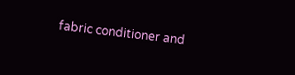fabric conditioner and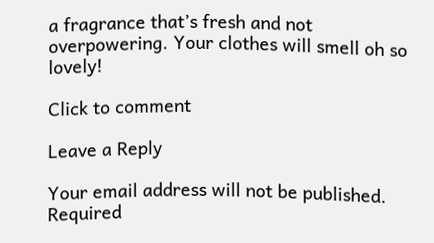a fragrance that’s fresh and not overpowering. Your clothes will smell oh so lovely!

Click to comment

Leave a Reply

Your email address will not be published. Required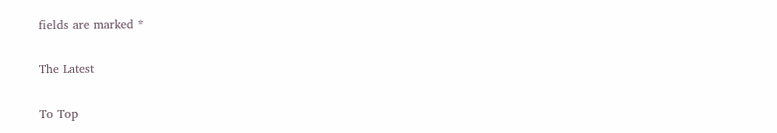fields are marked *

The Latest

To Top